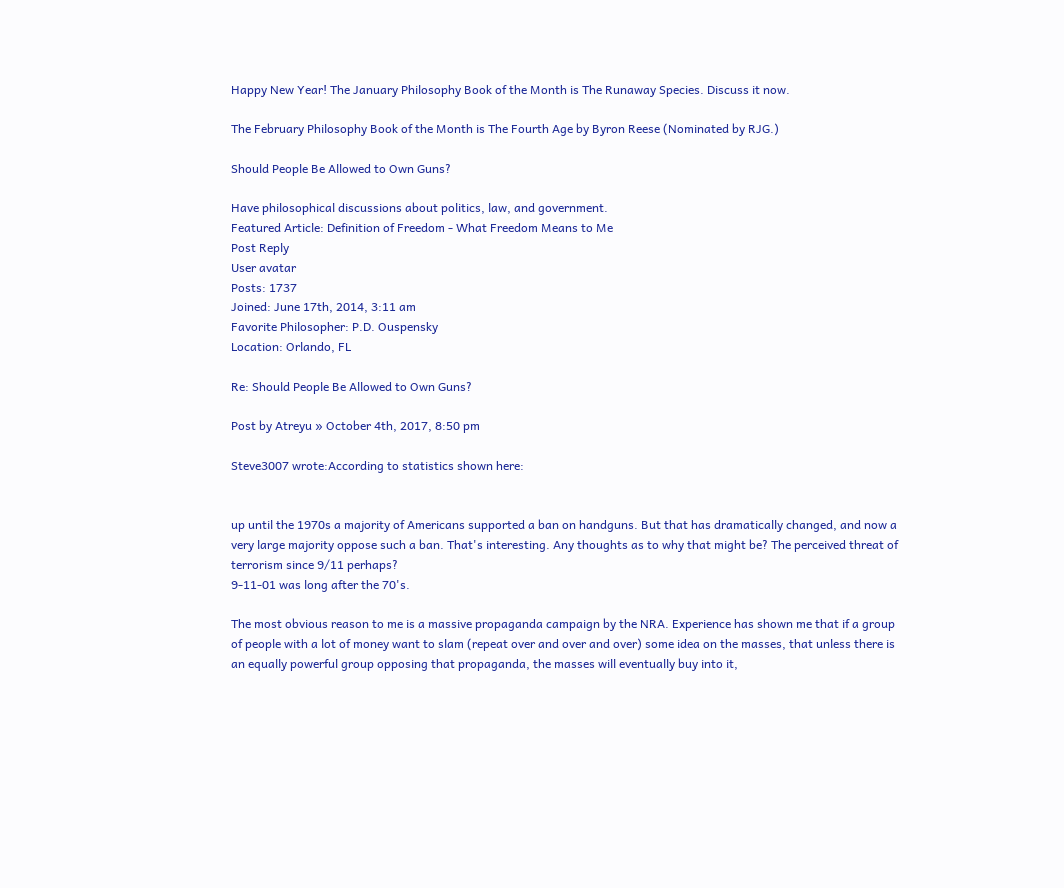Happy New Year! The January Philosophy Book of the Month is The Runaway Species. Discuss it now.

The February Philosophy Book of the Month is The Fourth Age by Byron Reese (Nominated by RJG.)

Should People Be Allowed to Own Guns?

Have philosophical discussions about politics, law, and government.
Featured Article: Definition of Freedom - What Freedom Means to Me
Post Reply
User avatar
Posts: 1737
Joined: June 17th, 2014, 3:11 am
Favorite Philosopher: P.D. Ouspensky
Location: Orlando, FL

Re: Should People Be Allowed to Own Guns?

Post by Atreyu » October 4th, 2017, 8:50 pm

Steve3007 wrote:According to statistics shown here:


up until the 1970s a majority of Americans supported a ban on handguns. But that has dramatically changed, and now a very large majority oppose such a ban. That's interesting. Any thoughts as to why that might be? The perceived threat of terrorism since 9/11 perhaps?
9-11-01 was long after the 70's.

The most obvious reason to me is a massive propaganda campaign by the NRA. Experience has shown me that if a group of people with a lot of money want to slam (repeat over and over and over) some idea on the masses, that unless there is an equally powerful group opposing that propaganda, the masses will eventually buy into it,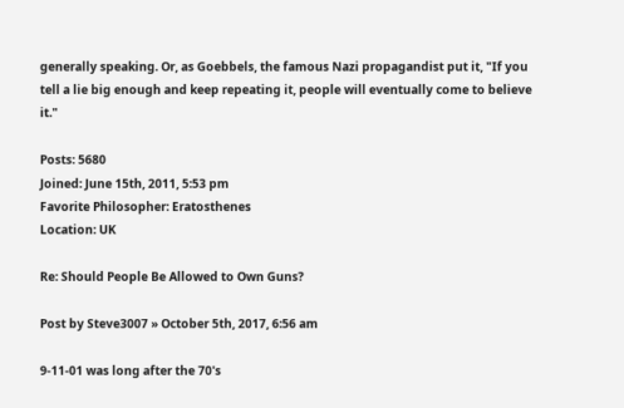generally speaking. Or, as Goebbels, the famous Nazi propagandist put it, "If you tell a lie big enough and keep repeating it, people will eventually come to believe it."

Posts: 5680
Joined: June 15th, 2011, 5:53 pm
Favorite Philosopher: Eratosthenes
Location: UK

Re: Should People Be Allowed to Own Guns?

Post by Steve3007 » October 5th, 2017, 6:56 am

9-11-01 was long after the 70's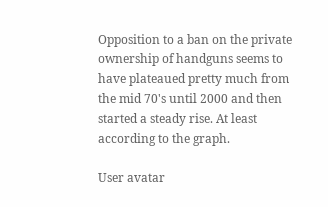Opposition to a ban on the private ownership of handguns seems to have plateaued pretty much from the mid 70's until 2000 and then started a steady rise. At least according to the graph.

User avatar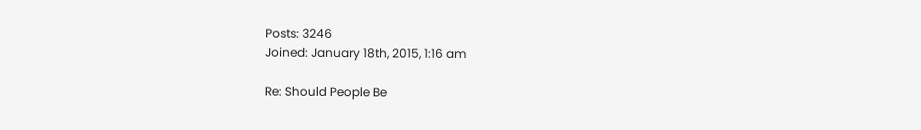Posts: 3246
Joined: January 18th, 2015, 1:16 am

Re: Should People Be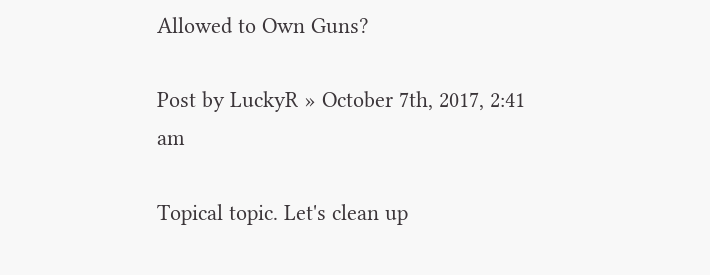Allowed to Own Guns?

Post by LuckyR » October 7th, 2017, 2:41 am

Topical topic. Let's clean up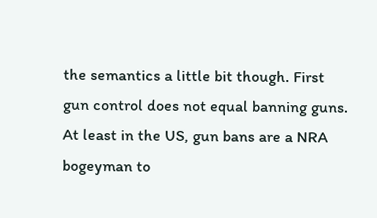the semantics a little bit though. First gun control does not equal banning guns. At least in the US, gun bans are a NRA bogeyman to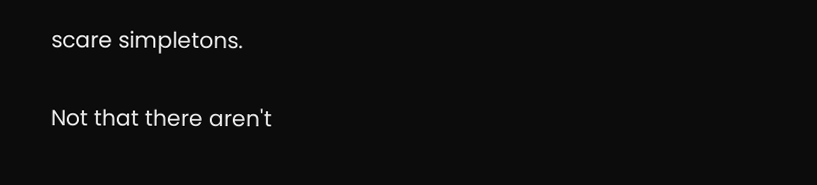scare simpletons.

Not that there aren't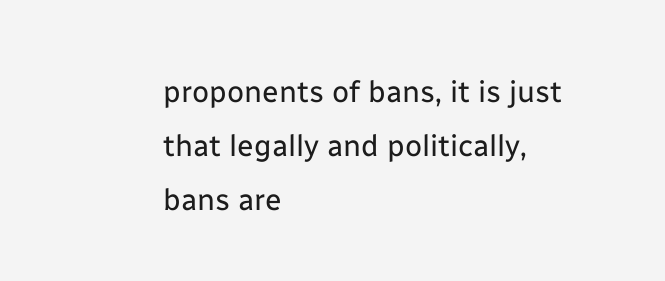proponents of bans, it is just that legally and politically, bans are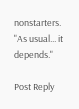nonstarters.
"As usual... it depends."

Post Reply